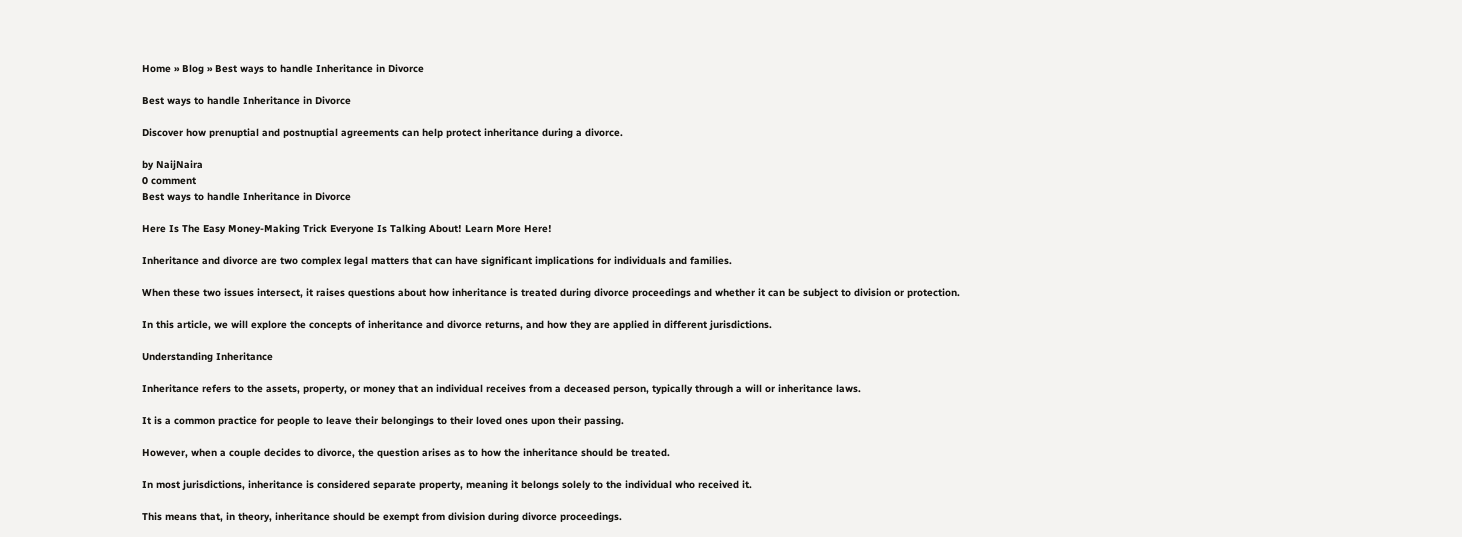Home » Blog » Best ways to handle Inheritance in Divorce

Best ways to handle Inheritance in Divorce

Discover how prenuptial and postnuptial agreements can help protect inheritance during a divorce.

by NaijNaira
0 comment
Best ways to handle Inheritance in Divorce

Here Is The Easy Money-Making Trick Everyone Is Talking About! Learn More Here!

Inheritance and divorce are two complex legal matters that can have significant implications for individuals and families.

When these two issues intersect, it raises questions about how inheritance is treated during divorce proceedings and whether it can be subject to division or protection.

In this article, we will explore the concepts of inheritance and divorce returns, and how they are applied in different jurisdictions.

Understanding Inheritance

Inheritance refers to the assets, property, or money that an individual receives from a deceased person, typically through a will or inheritance laws.

It is a common practice for people to leave their belongings to their loved ones upon their passing.

However, when a couple decides to divorce, the question arises as to how the inheritance should be treated.

In most jurisdictions, inheritance is considered separate property, meaning it belongs solely to the individual who received it.

This means that, in theory, inheritance should be exempt from division during divorce proceedings.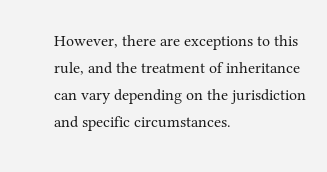However, there are exceptions to this rule, and the treatment of inheritance can vary depending on the jurisdiction and specific circumstances.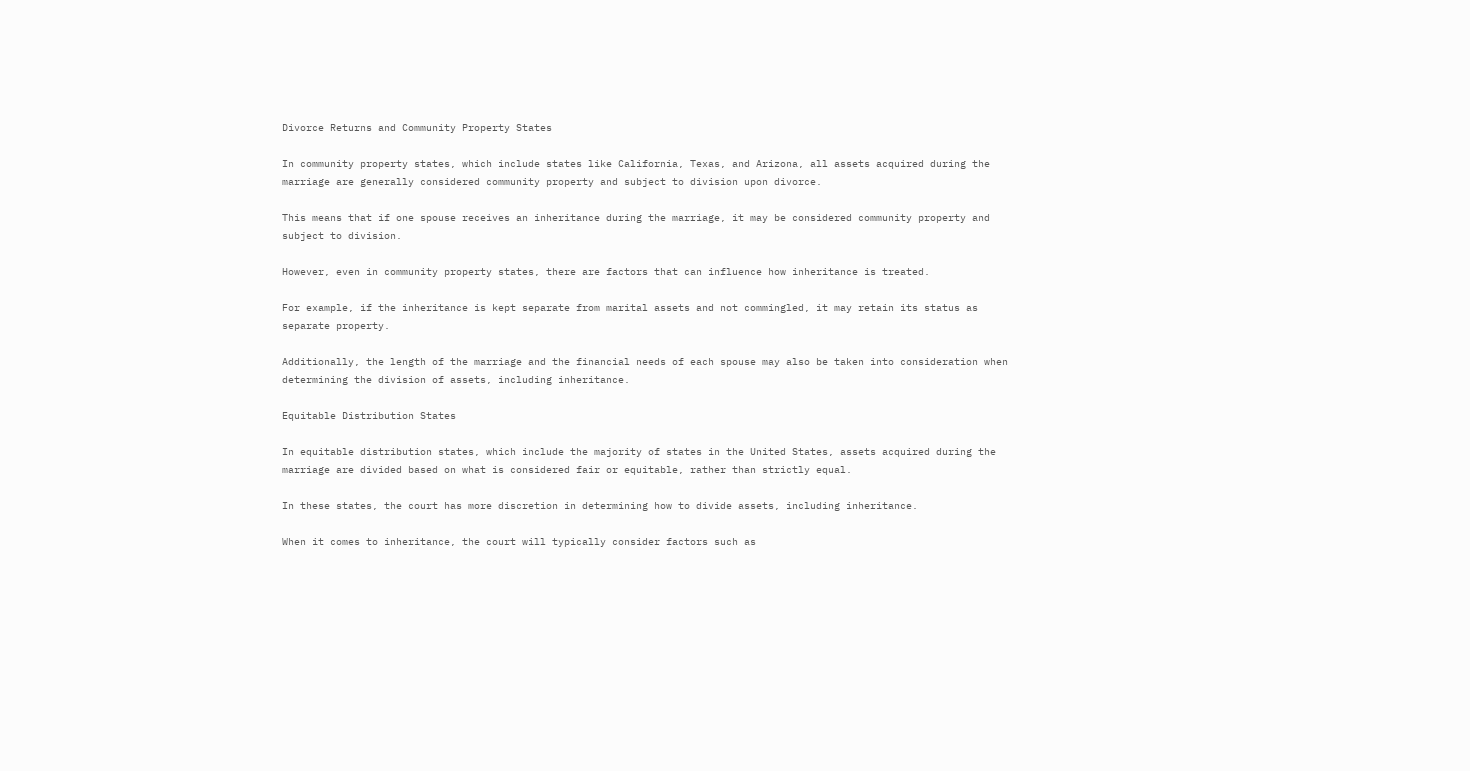Divorce Returns and Community Property States

In community property states, which include states like California, Texas, and Arizona, all assets acquired during the marriage are generally considered community property and subject to division upon divorce.

This means that if one spouse receives an inheritance during the marriage, it may be considered community property and subject to division.

However, even in community property states, there are factors that can influence how inheritance is treated.

For example, if the inheritance is kept separate from marital assets and not commingled, it may retain its status as separate property.

Additionally, the length of the marriage and the financial needs of each spouse may also be taken into consideration when determining the division of assets, including inheritance.

Equitable Distribution States

In equitable distribution states, which include the majority of states in the United States, assets acquired during the marriage are divided based on what is considered fair or equitable, rather than strictly equal.

In these states, the court has more discretion in determining how to divide assets, including inheritance.

When it comes to inheritance, the court will typically consider factors such as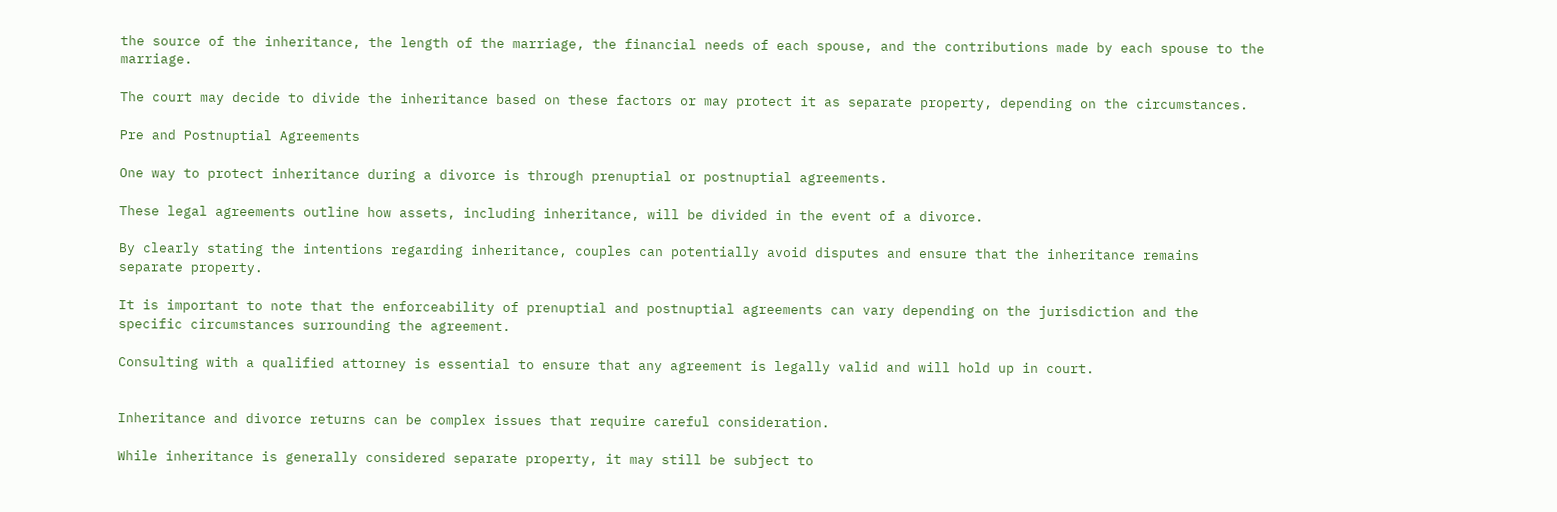the source of the inheritance, the length of the marriage, the financial needs of each spouse, and the contributions made by each spouse to the marriage.

The court may decide to divide the inheritance based on these factors or may protect it as separate property, depending on the circumstances.

Pre and Postnuptial Agreements

One way to protect inheritance during a divorce is through prenuptial or postnuptial agreements.

These legal agreements outline how assets, including inheritance, will be divided in the event of a divorce.

By clearly stating the intentions regarding inheritance, couples can potentially avoid disputes and ensure that the inheritance remains separate property.

It is important to note that the enforceability of prenuptial and postnuptial agreements can vary depending on the jurisdiction and the specific circumstances surrounding the agreement.

Consulting with a qualified attorney is essential to ensure that any agreement is legally valid and will hold up in court.


Inheritance and divorce returns can be complex issues that require careful consideration.

While inheritance is generally considered separate property, it may still be subject to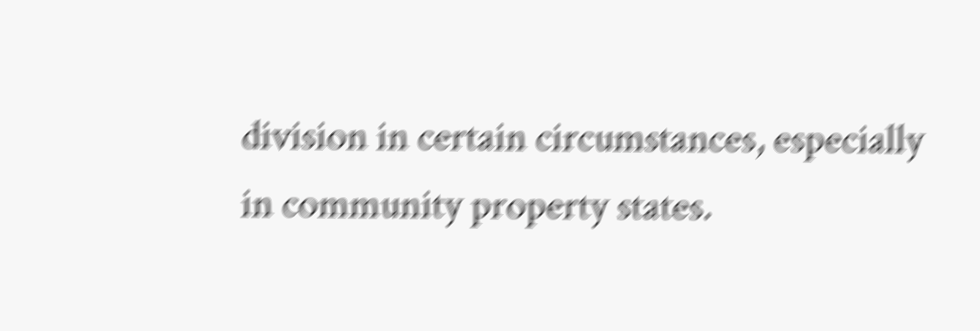division in certain circumstances, especially in community property states.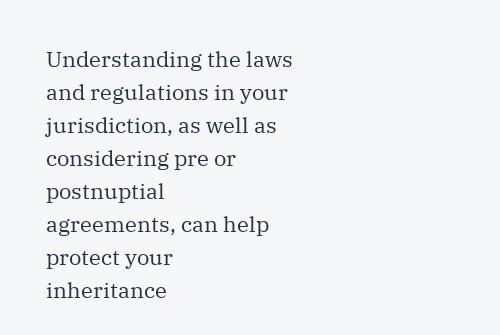Understanding the laws and regulations in your jurisdiction, as well as considering pre or postnuptial agreements, can help protect your inheritance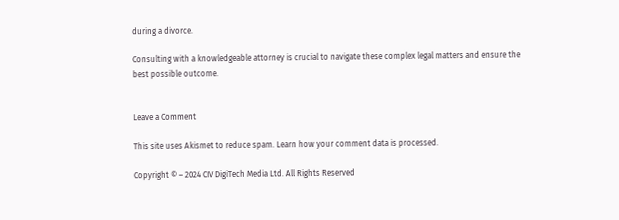during a divorce.

Consulting with a knowledgeable attorney is crucial to navigate these complex legal matters and ensure the best possible outcome.


Leave a Comment

This site uses Akismet to reduce spam. Learn how your comment data is processed.

Copyright © – 2024 CIV DigiTech Media Ltd. All Rights Reserved